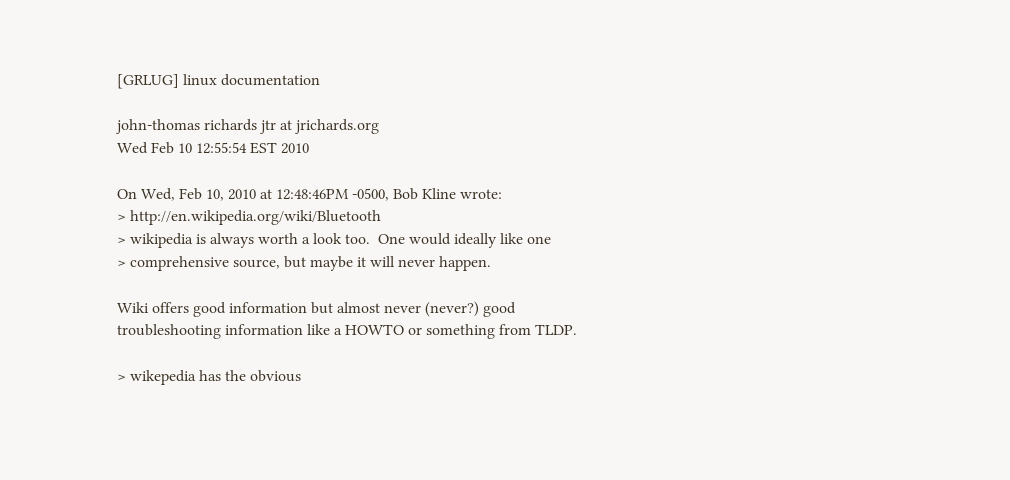[GRLUG] linux documentation

john-thomas richards jtr at jrichards.org
Wed Feb 10 12:55:54 EST 2010

On Wed, Feb 10, 2010 at 12:48:46PM -0500, Bob Kline wrote:
> http://en.wikipedia.org/wiki/Bluetooth
> wikipedia is always worth a look too.  One would ideally like one
> comprehensive source, but maybe it will never happen.

Wiki offers good information but almost never (never?) good
troubleshooting information like a HOWTO or something from TLDP.

> wikepedia has the obvious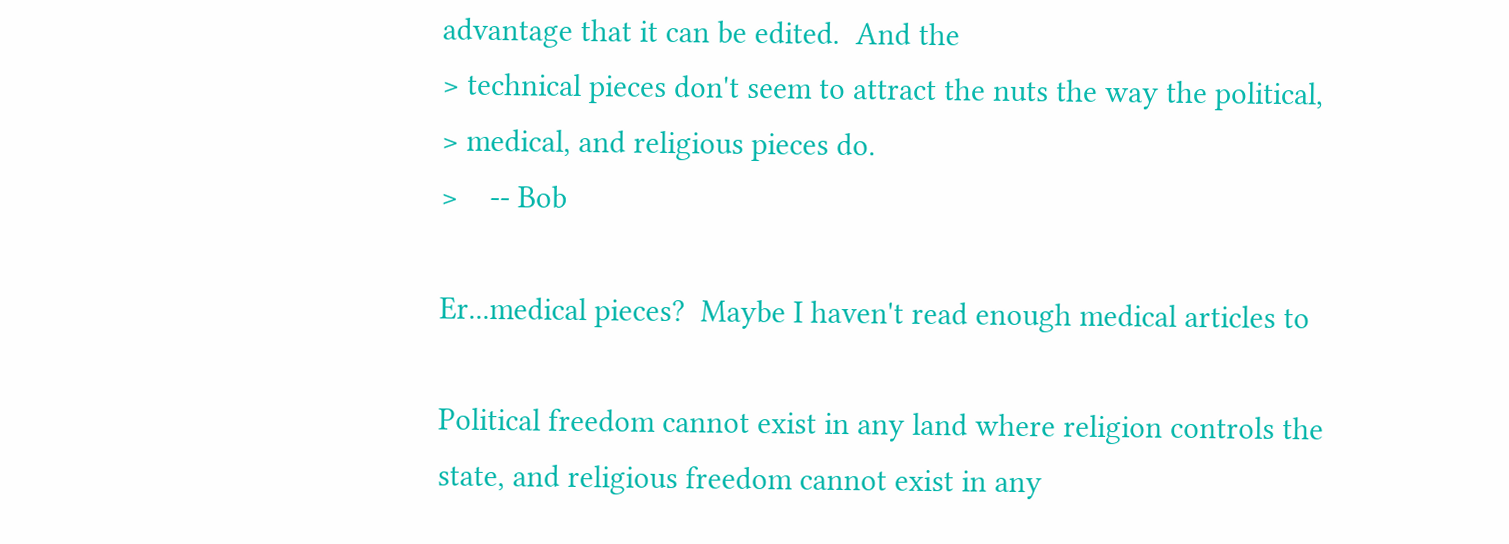advantage that it can be edited.  And the
> technical pieces don't seem to attract the nuts the way the political,
> medical, and religious pieces do.
>    -- Bob

Er...medical pieces?  Maybe I haven't read enough medical articles to

Political freedom cannot exist in any land where religion controls the
state, and religious freedom cannot exist in any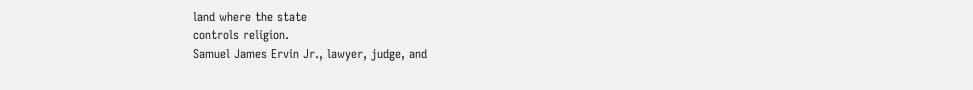land where the state
controls religion.
Samuel James Ervin Jr., lawyer, judge, and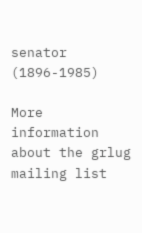senator (1896-1985)

More information about the grlug mailing list